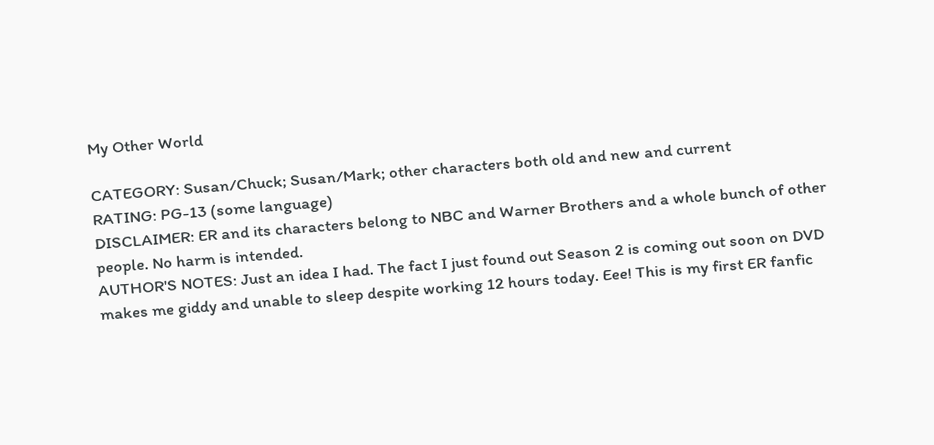My Other World

CATEGORY: Susan/Chuck; Susan/Mark; other characters both old and new and current
RATING: PG-13 (some language)
DISCLAIMER: ER and its characters belong to NBC and Warner Brothers and a whole bunch of other people. No harm is intended.
AUTHOR'S NOTES: Just an idea I had. The fact I just found out Season 2 is coming out soon on DVD makes me giddy and unable to sleep despite working 12 hours today. Eee! This is my first ER fanfic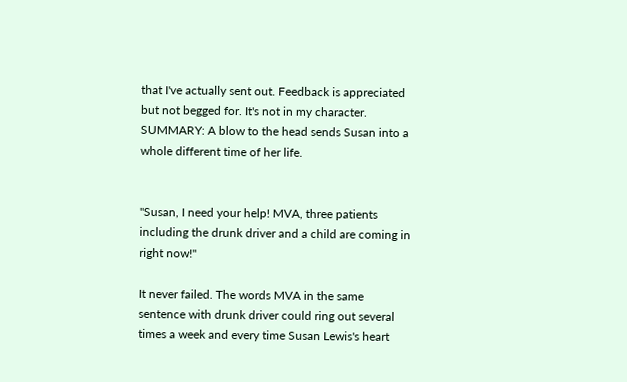that I've actually sent out. Feedback is appreciated but not begged for. It's not in my character.
SUMMARY: A blow to the head sends Susan into a whole different time of her life.


"Susan, I need your help! MVA, three patients including the drunk driver and a child are coming in right now!"

It never failed. The words MVA in the same sentence with drunk driver could ring out several times a week and every time Susan Lewis's heart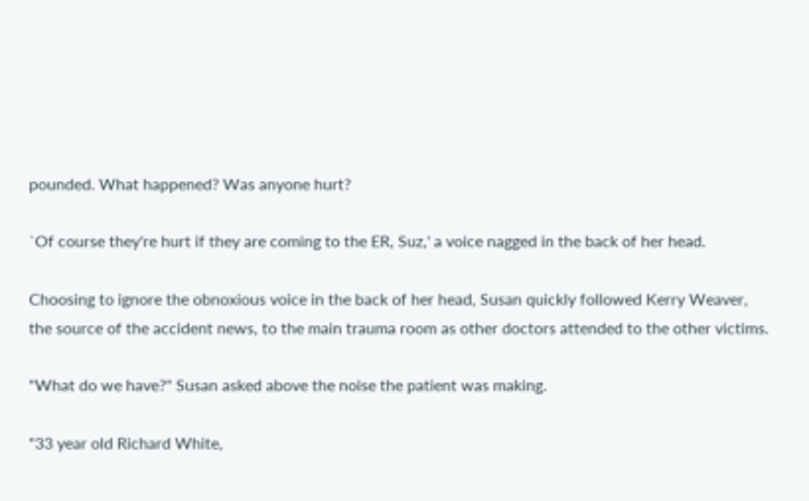pounded. What happened? Was anyone hurt?

`Of course they're hurt if they are coming to the ER, Suz,' a voice nagged in the back of her head.

Choosing to ignore the obnoxious voice in the back of her head, Susan quickly followed Kerry Weaver, the source of the accident news, to the main trauma room as other doctors attended to the other victims.

"What do we have?" Susan asked above the noise the patient was making.

"33 year old Richard White,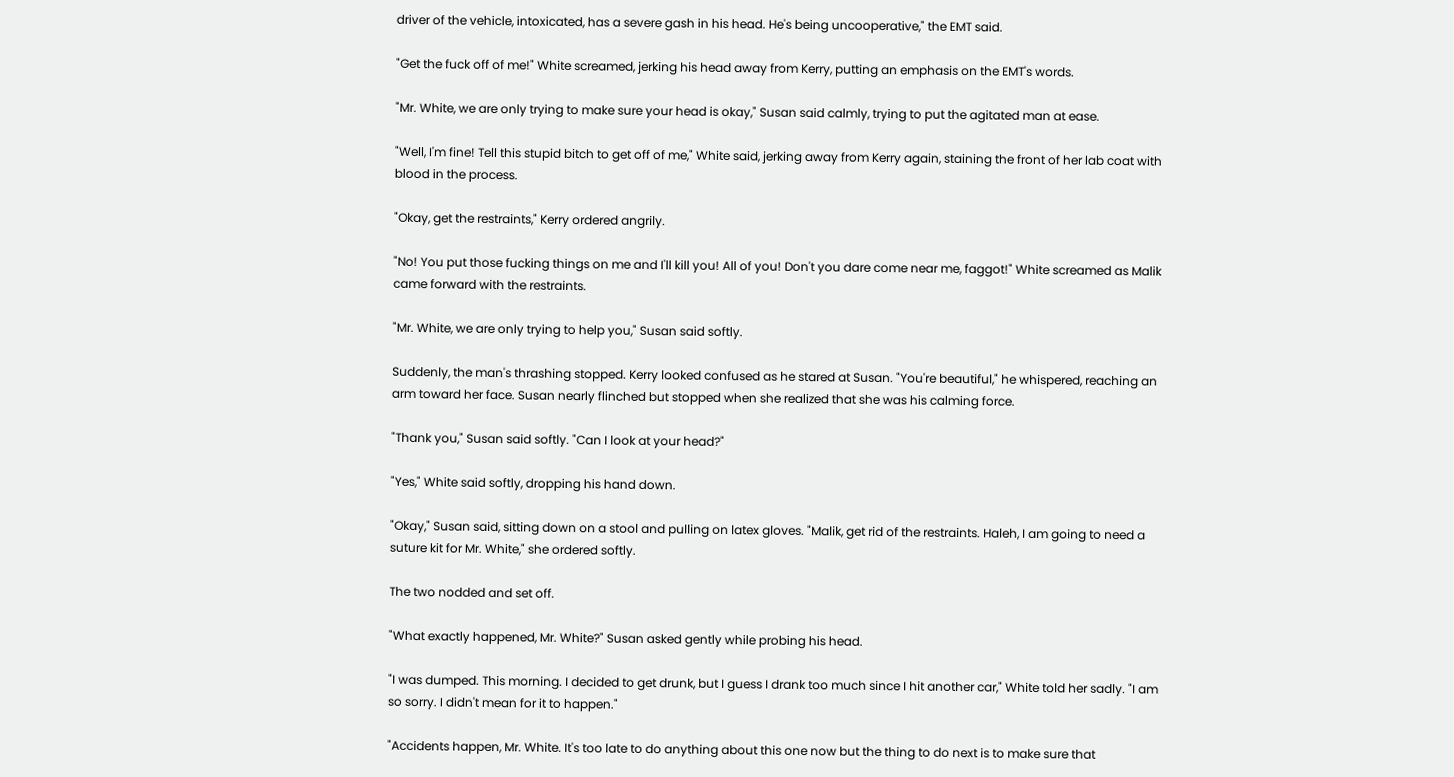driver of the vehicle, intoxicated, has a severe gash in his head. He's being uncooperative," the EMT said.

"Get the fuck off of me!" White screamed, jerking his head away from Kerry, putting an emphasis on the EMT's words.

"Mr. White, we are only trying to make sure your head is okay," Susan said calmly, trying to put the agitated man at ease.

"Well, I'm fine! Tell this stupid bitch to get off of me," White said, jerking away from Kerry again, staining the front of her lab coat with blood in the process.

"Okay, get the restraints," Kerry ordered angrily.

"No! You put those fucking things on me and I'll kill you! All of you! Don't you dare come near me, faggot!" White screamed as Malik came forward with the restraints.

"Mr. White, we are only trying to help you," Susan said softly.

Suddenly, the man's thrashing stopped. Kerry looked confused as he stared at Susan. "You're beautiful," he whispered, reaching an arm toward her face. Susan nearly flinched but stopped when she realized that she was his calming force.

"Thank you," Susan said softly. "Can I look at your head?"

"Yes," White said softly, dropping his hand down.

"Okay," Susan said, sitting down on a stool and pulling on latex gloves. "Malik, get rid of the restraints. Haleh, I am going to need a suture kit for Mr. White," she ordered softly.

The two nodded and set off.

"What exactly happened, Mr. White?" Susan asked gently while probing his head.

"I was dumped. This morning. I decided to get drunk, but I guess I drank too much since I hit another car," White told her sadly. "I am so sorry. I didn't mean for it to happen."

"Accidents happen, Mr. White. It's too late to do anything about this one now but the thing to do next is to make sure that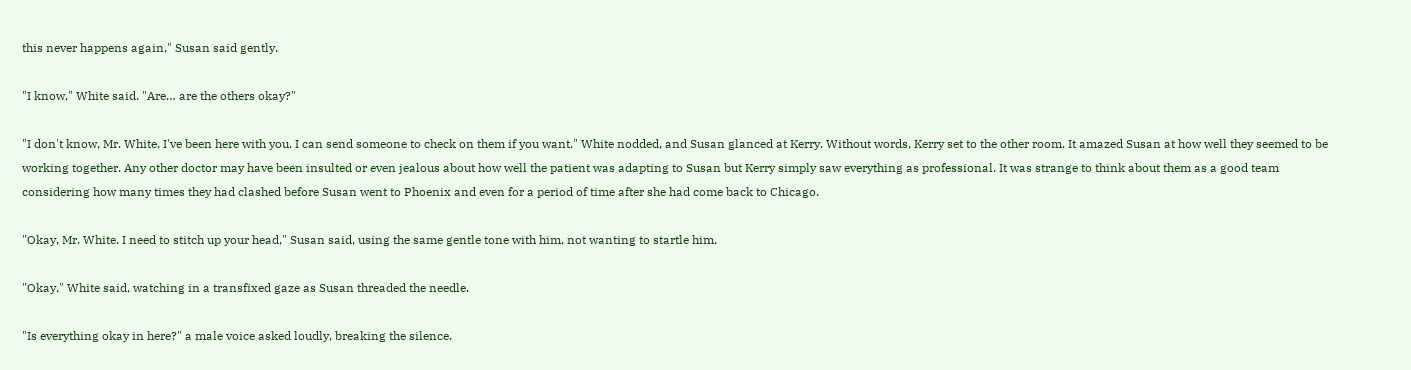this never happens again," Susan said gently.

"I know," White said. "Are… are the others okay?"

"I don't know, Mr. White. I've been here with you. I can send someone to check on them if you want." White nodded, and Susan glanced at Kerry. Without words, Kerry set to the other room. It amazed Susan at how well they seemed to be working together. Any other doctor may have been insulted or even jealous about how well the patient was adapting to Susan but Kerry simply saw everything as professional. It was strange to think about them as a good team considering how many times they had clashed before Susan went to Phoenix and even for a period of time after she had come back to Chicago.

"Okay, Mr. White. I need to stitch up your head," Susan said, using the same gentle tone with him, not wanting to startle him.

"Okay," White said, watching in a transfixed gaze as Susan threaded the needle.

"Is everything okay in here?" a male voice asked loudly, breaking the silence.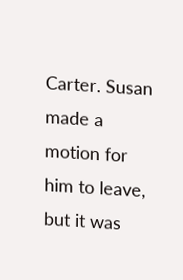Carter. Susan made a motion for him to leave, but it was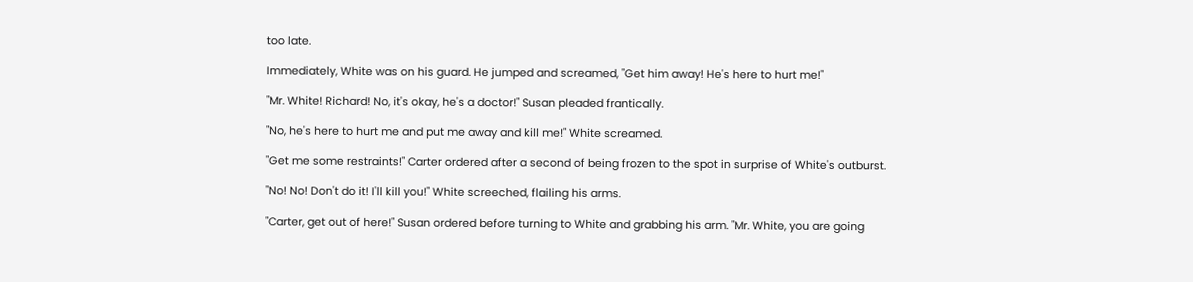too late.

Immediately, White was on his guard. He jumped and screamed, "Get him away! He's here to hurt me!"

"Mr. White! Richard! No, it's okay, he's a doctor!" Susan pleaded frantically.

"No, he's here to hurt me and put me away and kill me!" White screamed.

"Get me some restraints!" Carter ordered after a second of being frozen to the spot in surprise of White's outburst.

"No! No! Don't do it! I'll kill you!" White screeched, flailing his arms.

"Carter, get out of here!" Susan ordered before turning to White and grabbing his arm. "Mr. White, you are going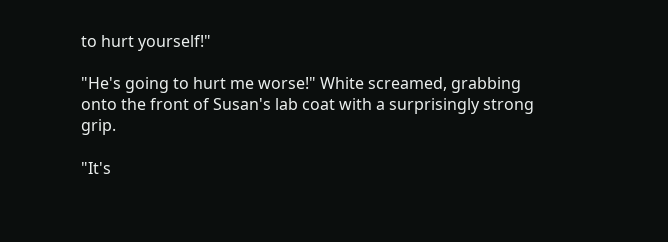to hurt yourself!"

"He's going to hurt me worse!" White screamed, grabbing onto the front of Susan's lab coat with a surprisingly strong grip.

"It's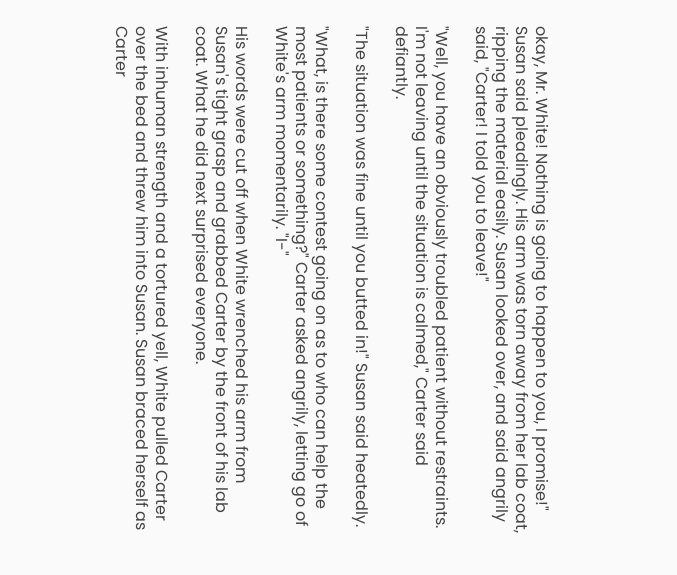okay, Mr. White! Nothing is going to happen to you, I promise!" Susan said pleadingly. His arm was torn away from her lab coat, ripping the material easily. Susan looked over, and said angrily said, "Carter! I told you to leave!"

"Well, you have an obviously troubled patient without restraints. I'm not leaving until the situation is calmed," Carter said defiantly.

"The situation was fine until you butted in!" Susan said heatedly.

"What, is there some contest going on as to who can help the most patients or something?" Carter asked angrily, letting go of White's arm momentarily. "I-"

His words were cut off when White wrenched his arm from Susan's tight grasp and grabbed Carter by the front of his lab coat. What he did next surprised everyone.

With inhuman strength and a tortured yell, White pulled Carter over the bed and threw him into Susan. Susan braced herself as Carter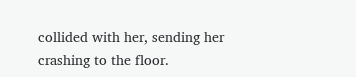collided with her, sending her crashing to the floor.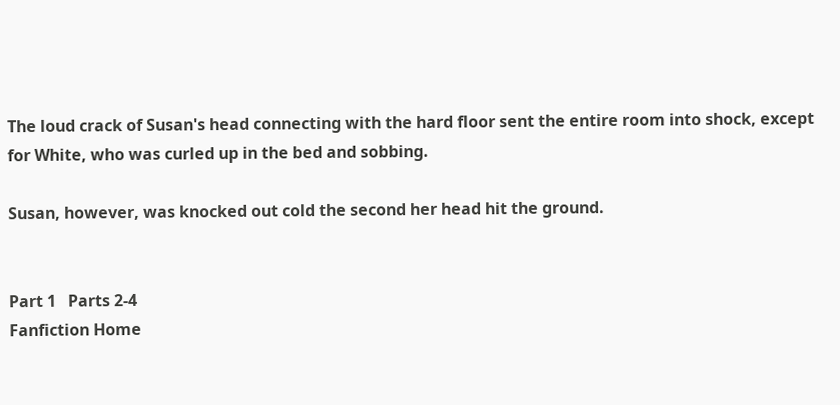The loud crack of Susan's head connecting with the hard floor sent the entire room into shock, except for White, who was curled up in the bed and sobbing.

Susan, however, was knocked out cold the second her head hit the ground.


Part 1   Parts 2-4
Fanfiction Home